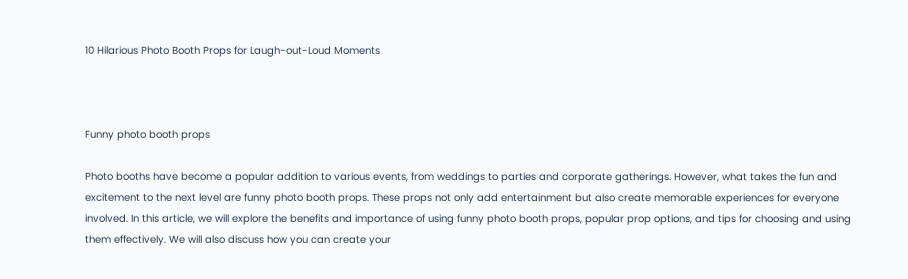10 Hilarious Photo Booth Props for Laugh-out-Loud Moments



Funny photo booth props

Photo booths have become a popular addition to various events, from weddings to parties and corporate gatherings. However, what takes the fun and excitement to the next level are funny photo booth props. These props not only add entertainment but also create memorable experiences for everyone involved. In this article, we will explore the benefits and importance of using funny photo booth props, popular prop options, and tips for choosing and using them effectively. We will also discuss how you can create your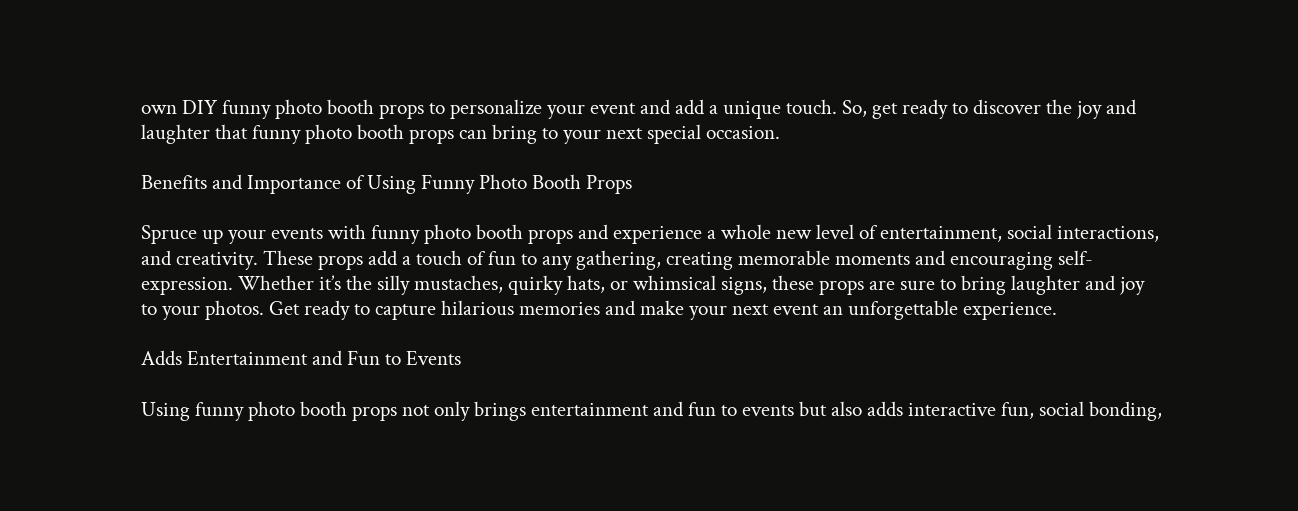own DIY funny photo booth props to personalize your event and add a unique touch. So, get ready to discover the joy and laughter that funny photo booth props can bring to your next special occasion.

Benefits and Importance of Using Funny Photo Booth Props

Spruce up your events with funny photo booth props and experience a whole new level of entertainment, social interactions, and creativity. These props add a touch of fun to any gathering, creating memorable moments and encouraging self-expression. Whether it’s the silly mustaches, quirky hats, or whimsical signs, these props are sure to bring laughter and joy to your photos. Get ready to capture hilarious memories and make your next event an unforgettable experience.

Adds Entertainment and Fun to Events

Using funny photo booth props not only brings entertainment and fun to events but also adds interactive fun, social bonding,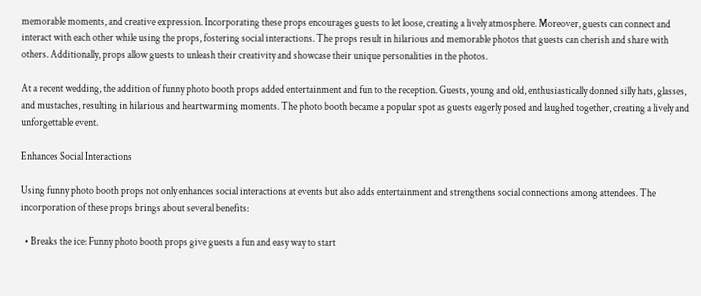memorable moments, and creative expression. Incorporating these props encourages guests to let loose, creating a lively atmosphere. Moreover, guests can connect and interact with each other while using the props, fostering social interactions. The props result in hilarious and memorable photos that guests can cherish and share with others. Additionally, props allow guests to unleash their creativity and showcase their unique personalities in the photos.

At a recent wedding, the addition of funny photo booth props added entertainment and fun to the reception. Guests, young and old, enthusiastically donned silly hats, glasses, and mustaches, resulting in hilarious and heartwarming moments. The photo booth became a popular spot as guests eagerly posed and laughed together, creating a lively and unforgettable event.

Enhances Social Interactions

Using funny photo booth props not only enhances social interactions at events but also adds entertainment and strengthens social connections among attendees. The incorporation of these props brings about several benefits:

  • Breaks the ice: Funny photo booth props give guests a fun and easy way to start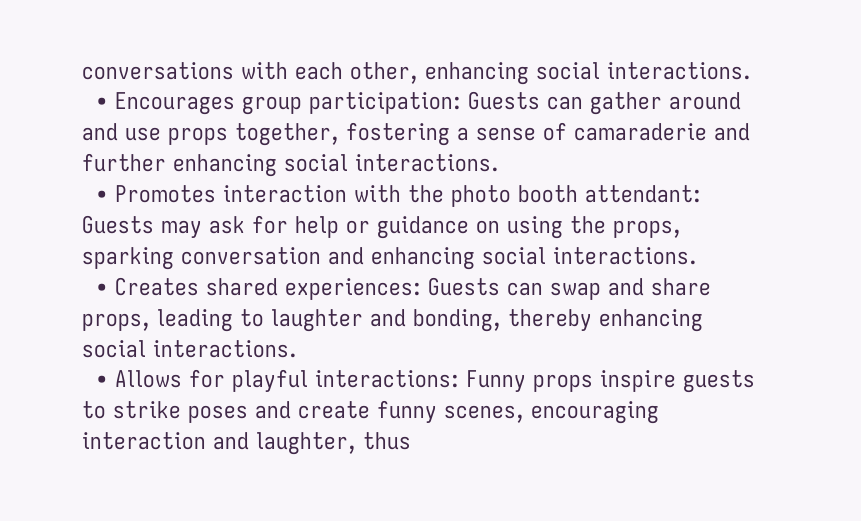conversations with each other, enhancing social interactions.
  • Encourages group participation: Guests can gather around and use props together, fostering a sense of camaraderie and further enhancing social interactions.
  • Promotes interaction with the photo booth attendant: Guests may ask for help or guidance on using the props, sparking conversation and enhancing social interactions.
  • Creates shared experiences: Guests can swap and share props, leading to laughter and bonding, thereby enhancing social interactions.
  • Allows for playful interactions: Funny props inspire guests to strike poses and create funny scenes, encouraging interaction and laughter, thus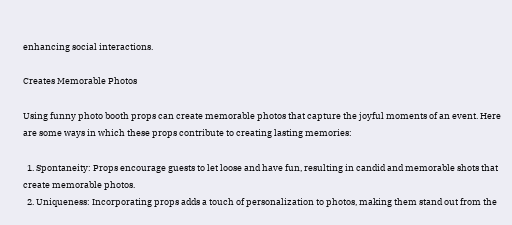enhancing social interactions.

Creates Memorable Photos

Using funny photo booth props can create memorable photos that capture the joyful moments of an event. Here are some ways in which these props contribute to creating lasting memories:

  1. Spontaneity: Props encourage guests to let loose and have fun, resulting in candid and memorable shots that create memorable photos.
  2. Uniqueness: Incorporating props adds a touch of personalization to photos, making them stand out from the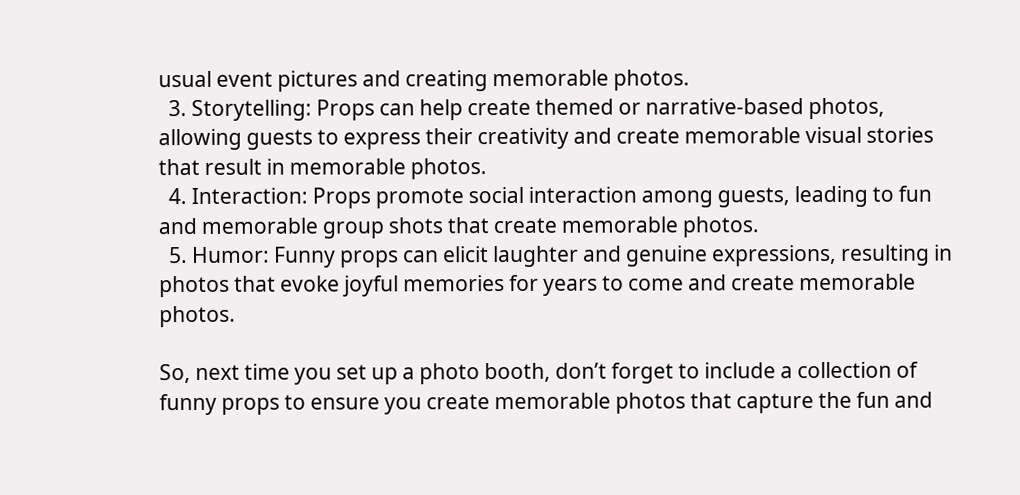usual event pictures and creating memorable photos.
  3. Storytelling: Props can help create themed or narrative-based photos, allowing guests to express their creativity and create memorable visual stories that result in memorable photos.
  4. Interaction: Props promote social interaction among guests, leading to fun and memorable group shots that create memorable photos.
  5. Humor: Funny props can elicit laughter and genuine expressions, resulting in photos that evoke joyful memories for years to come and create memorable photos.

So, next time you set up a photo booth, don’t forget to include a collection of funny props to ensure you create memorable photos that capture the fun and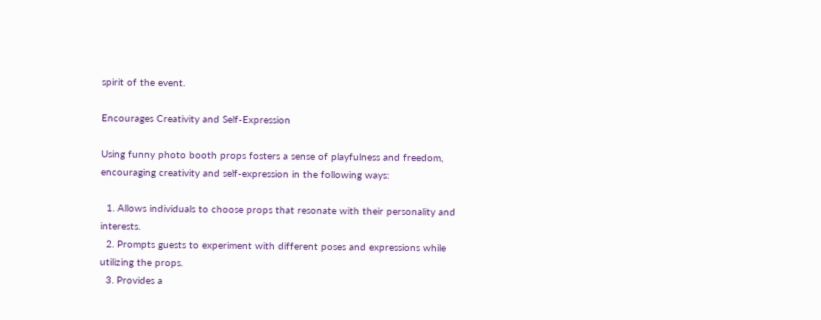spirit of the event.

Encourages Creativity and Self-Expression

Using funny photo booth props fosters a sense of playfulness and freedom, encouraging creativity and self-expression in the following ways:

  1. Allows individuals to choose props that resonate with their personality and interests.
  2. Prompts guests to experiment with different poses and expressions while utilizing the props.
  3. Provides a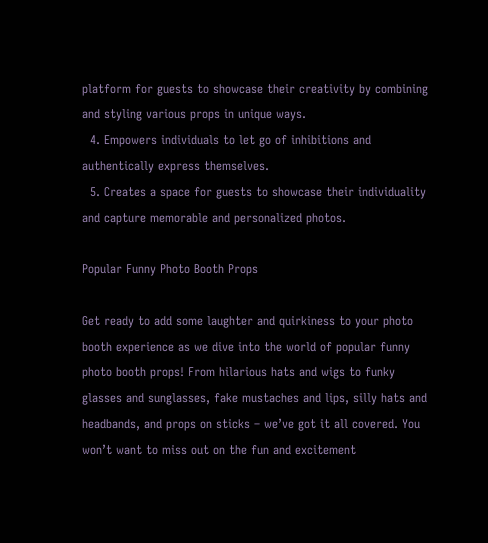platform for guests to showcase their creativity by combining and styling various props in unique ways.
  4. Empowers individuals to let go of inhibitions and authentically express themselves.
  5. Creates a space for guests to showcase their individuality and capture memorable and personalized photos.

Popular Funny Photo Booth Props

Get ready to add some laughter and quirkiness to your photo booth experience as we dive into the world of popular funny photo booth props! From hilarious hats and wigs to funky glasses and sunglasses, fake mustaches and lips, silly hats and headbands, and props on sticks – we’ve got it all covered. You won’t want to miss out on the fun and excitement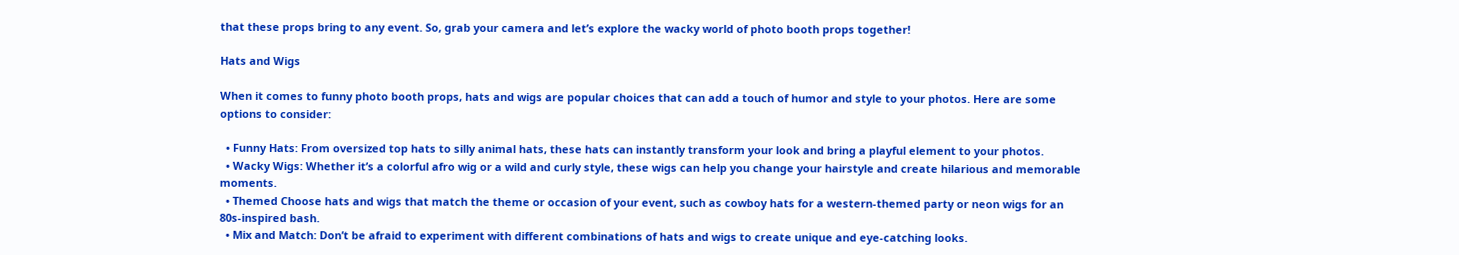that these props bring to any event. So, grab your camera and let’s explore the wacky world of photo booth props together!

Hats and Wigs

When it comes to funny photo booth props, hats and wigs are popular choices that can add a touch of humor and style to your photos. Here are some options to consider:

  • Funny Hats: From oversized top hats to silly animal hats, these hats can instantly transform your look and bring a playful element to your photos.
  • Wacky Wigs: Whether it’s a colorful afro wig or a wild and curly style, these wigs can help you change your hairstyle and create hilarious and memorable moments.
  • Themed Choose hats and wigs that match the theme or occasion of your event, such as cowboy hats for a western-themed party or neon wigs for an 80s-inspired bash.
  • Mix and Match: Don’t be afraid to experiment with different combinations of hats and wigs to create unique and eye-catching looks.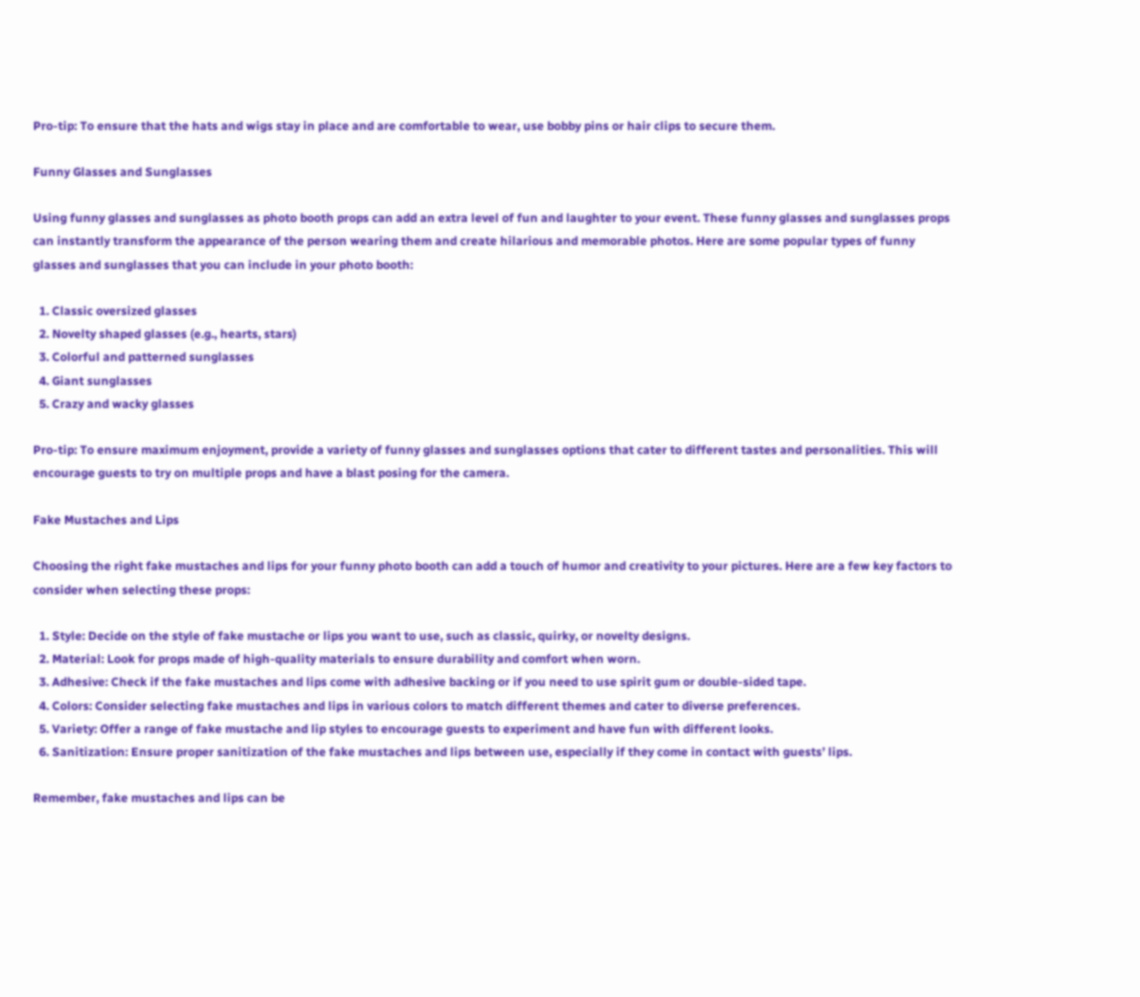Pro-tip: To ensure that the hats and wigs stay in place and are comfortable to wear, use bobby pins or hair clips to secure them.

Funny Glasses and Sunglasses

Using funny glasses and sunglasses as photo booth props can add an extra level of fun and laughter to your event. These funny glasses and sunglasses props can instantly transform the appearance of the person wearing them and create hilarious and memorable photos. Here are some popular types of funny glasses and sunglasses that you can include in your photo booth:

  1. Classic oversized glasses
  2. Novelty shaped glasses (e.g., hearts, stars)
  3. Colorful and patterned sunglasses
  4. Giant sunglasses
  5. Crazy and wacky glasses

Pro-tip: To ensure maximum enjoyment, provide a variety of funny glasses and sunglasses options that cater to different tastes and personalities. This will encourage guests to try on multiple props and have a blast posing for the camera.

Fake Mustaches and Lips

Choosing the right fake mustaches and lips for your funny photo booth can add a touch of humor and creativity to your pictures. Here are a few key factors to consider when selecting these props:

  1. Style: Decide on the style of fake mustache or lips you want to use, such as classic, quirky, or novelty designs.
  2. Material: Look for props made of high-quality materials to ensure durability and comfort when worn.
  3. Adhesive: Check if the fake mustaches and lips come with adhesive backing or if you need to use spirit gum or double-sided tape.
  4. Colors: Consider selecting fake mustaches and lips in various colors to match different themes and cater to diverse preferences.
  5. Variety: Offer a range of fake mustache and lip styles to encourage guests to experiment and have fun with different looks.
  6. Sanitization: Ensure proper sanitization of the fake mustaches and lips between use, especially if they come in contact with guests’ lips.

Remember, fake mustaches and lips can be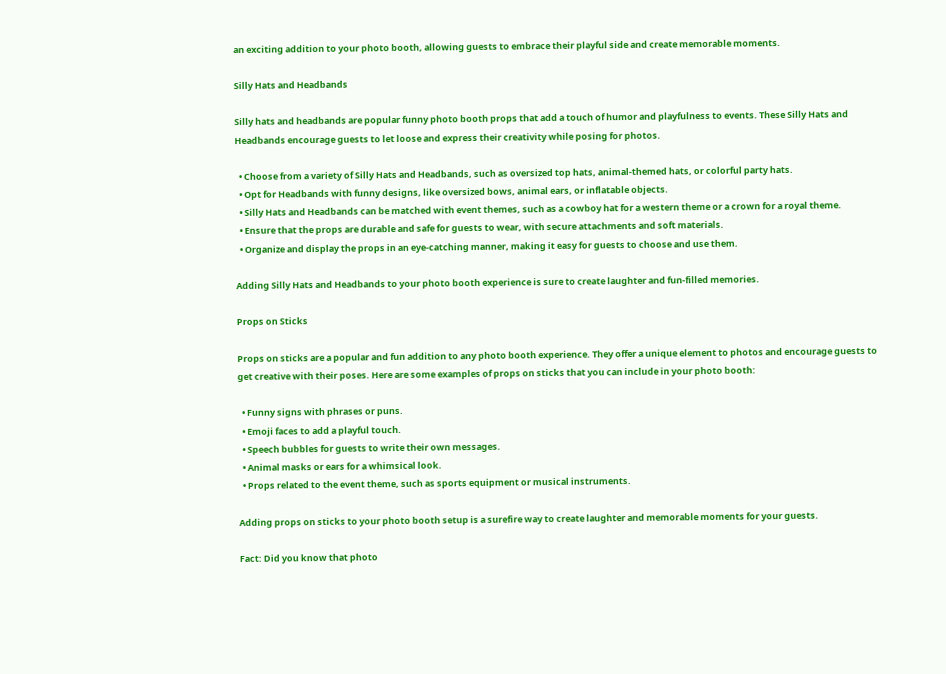an exciting addition to your photo booth, allowing guests to embrace their playful side and create memorable moments.

Silly Hats and Headbands

Silly hats and headbands are popular funny photo booth props that add a touch of humor and playfulness to events. These Silly Hats and Headbands encourage guests to let loose and express their creativity while posing for photos.

  • Choose from a variety of Silly Hats and Headbands, such as oversized top hats, animal-themed hats, or colorful party hats.
  • Opt for Headbands with funny designs, like oversized bows, animal ears, or inflatable objects.
  • Silly Hats and Headbands can be matched with event themes, such as a cowboy hat for a western theme or a crown for a royal theme.
  • Ensure that the props are durable and safe for guests to wear, with secure attachments and soft materials.
  • Organize and display the props in an eye-catching manner, making it easy for guests to choose and use them.

Adding Silly Hats and Headbands to your photo booth experience is sure to create laughter and fun-filled memories.

Props on Sticks

Props on sticks are a popular and fun addition to any photo booth experience. They offer a unique element to photos and encourage guests to get creative with their poses. Here are some examples of props on sticks that you can include in your photo booth:

  • Funny signs with phrases or puns.
  • Emoji faces to add a playful touch.
  • Speech bubbles for guests to write their own messages.
  • Animal masks or ears for a whimsical look.
  • Props related to the event theme, such as sports equipment or musical instruments.

Adding props on sticks to your photo booth setup is a surefire way to create laughter and memorable moments for your guests.

Fact: Did you know that photo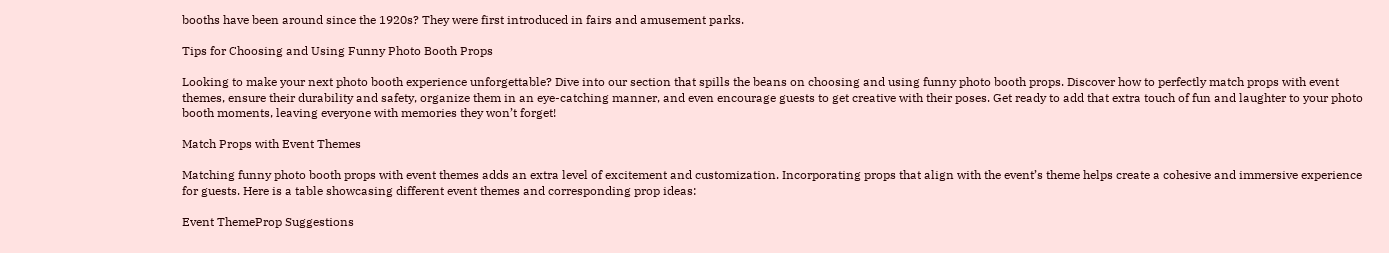booths have been around since the 1920s? They were first introduced in fairs and amusement parks.

Tips for Choosing and Using Funny Photo Booth Props

Looking to make your next photo booth experience unforgettable? Dive into our section that spills the beans on choosing and using funny photo booth props. Discover how to perfectly match props with event themes, ensure their durability and safety, organize them in an eye-catching manner, and even encourage guests to get creative with their poses. Get ready to add that extra touch of fun and laughter to your photo booth moments, leaving everyone with memories they won’t forget!

Match Props with Event Themes

Matching funny photo booth props with event themes adds an extra level of excitement and customization. Incorporating props that align with the event’s theme helps create a cohesive and immersive experience for guests. Here is a table showcasing different event themes and corresponding prop ideas:

Event ThemeProp Suggestions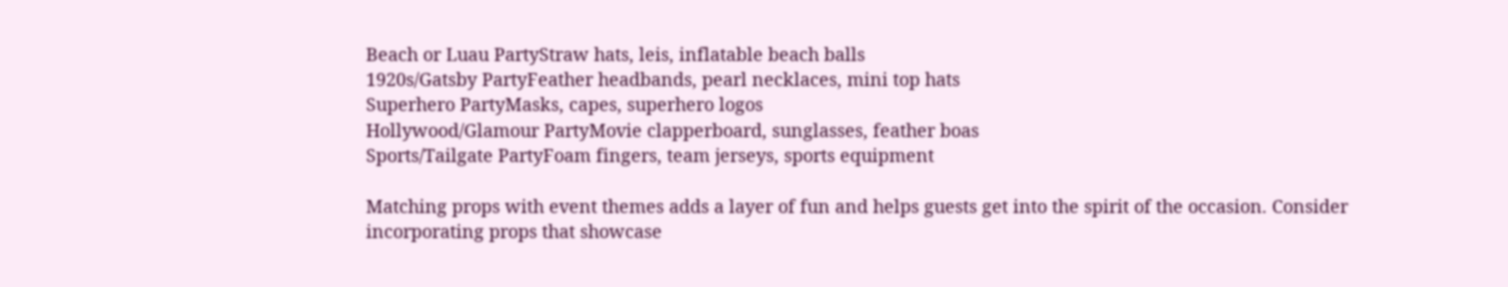Beach or Luau PartyStraw hats, leis, inflatable beach balls
1920s/Gatsby PartyFeather headbands, pearl necklaces, mini top hats
Superhero PartyMasks, capes, superhero logos
Hollywood/Glamour PartyMovie clapperboard, sunglasses, feather boas
Sports/Tailgate PartyFoam fingers, team jerseys, sports equipment

Matching props with event themes adds a layer of fun and helps guests get into the spirit of the occasion. Consider incorporating props that showcase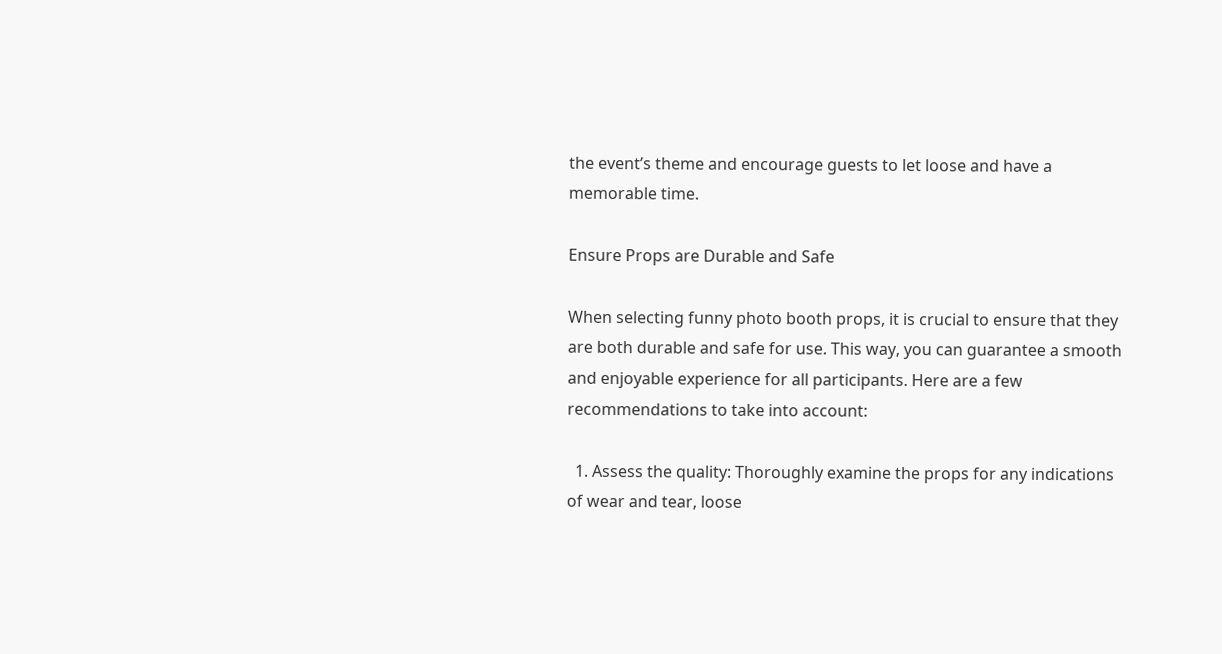the event’s theme and encourage guests to let loose and have a memorable time.

Ensure Props are Durable and Safe

When selecting funny photo booth props, it is crucial to ensure that they are both durable and safe for use. This way, you can guarantee a smooth and enjoyable experience for all participants. Here are a few recommendations to take into account:

  1. Assess the quality: Thoroughly examine the props for any indications of wear and tear, loose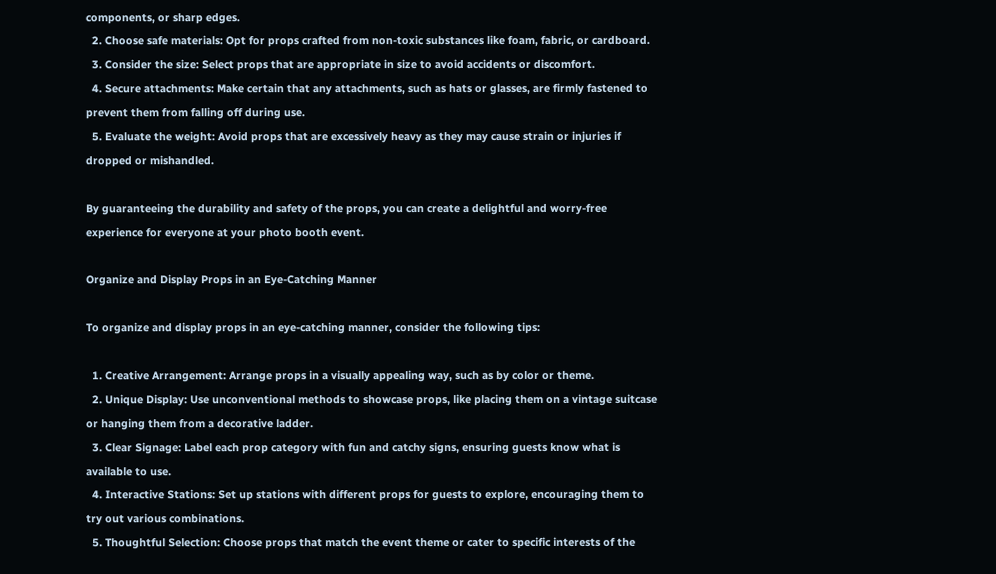components, or sharp edges.
  2. Choose safe materials: Opt for props crafted from non-toxic substances like foam, fabric, or cardboard.
  3. Consider the size: Select props that are appropriate in size to avoid accidents or discomfort.
  4. Secure attachments: Make certain that any attachments, such as hats or glasses, are firmly fastened to prevent them from falling off during use.
  5. Evaluate the weight: Avoid props that are excessively heavy as they may cause strain or injuries if dropped or mishandled.

By guaranteeing the durability and safety of the props, you can create a delightful and worry-free experience for everyone at your photo booth event.

Organize and Display Props in an Eye-Catching Manner

To organize and display props in an eye-catching manner, consider the following tips:

  1. Creative Arrangement: Arrange props in a visually appealing way, such as by color or theme.
  2. Unique Display: Use unconventional methods to showcase props, like placing them on a vintage suitcase or hanging them from a decorative ladder.
  3. Clear Signage: Label each prop category with fun and catchy signs, ensuring guests know what is available to use.
  4. Interactive Stations: Set up stations with different props for guests to explore, encouraging them to try out various combinations.
  5. Thoughtful Selection: Choose props that match the event theme or cater to specific interests of the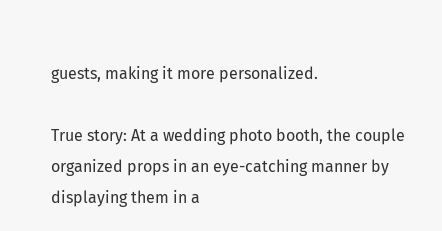guests, making it more personalized.

True story: At a wedding photo booth, the couple organized props in an eye-catching manner by displaying them in a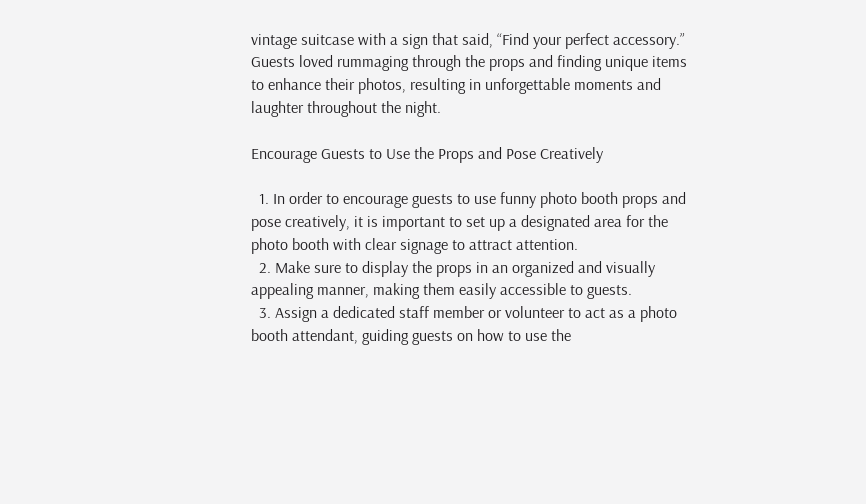vintage suitcase with a sign that said, “Find your perfect accessory.” Guests loved rummaging through the props and finding unique items to enhance their photos, resulting in unforgettable moments and laughter throughout the night.

Encourage Guests to Use the Props and Pose Creatively

  1. In order to encourage guests to use funny photo booth props and pose creatively, it is important to set up a designated area for the photo booth with clear signage to attract attention.
  2. Make sure to display the props in an organized and visually appealing manner, making them easily accessible to guests.
  3. Assign a dedicated staff member or volunteer to act as a photo booth attendant, guiding guests on how to use the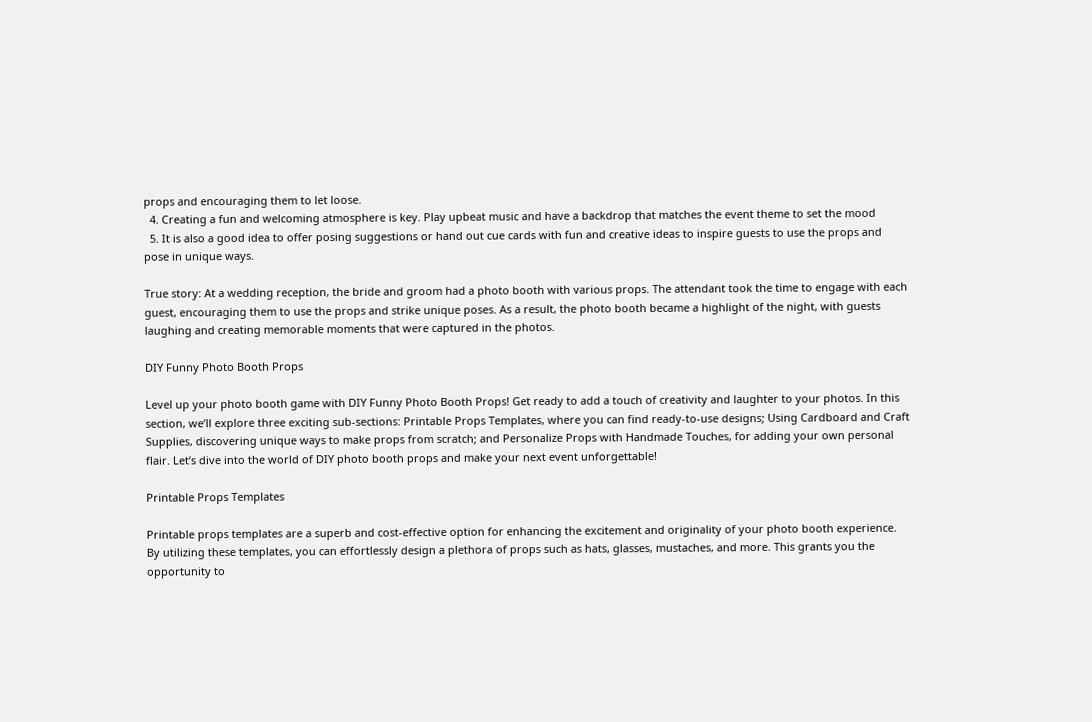props and encouraging them to let loose.
  4. Creating a fun and welcoming atmosphere is key. Play upbeat music and have a backdrop that matches the event theme to set the mood
  5. It is also a good idea to offer posing suggestions or hand out cue cards with fun and creative ideas to inspire guests to use the props and pose in unique ways.

True story: At a wedding reception, the bride and groom had a photo booth with various props. The attendant took the time to engage with each guest, encouraging them to use the props and strike unique poses. As a result, the photo booth became a highlight of the night, with guests laughing and creating memorable moments that were captured in the photos.

DIY Funny Photo Booth Props

Level up your photo booth game with DIY Funny Photo Booth Props! Get ready to add a touch of creativity and laughter to your photos. In this section, we’ll explore three exciting sub-sections: Printable Props Templates, where you can find ready-to-use designs; Using Cardboard and Craft Supplies, discovering unique ways to make props from scratch; and Personalize Props with Handmade Touches, for adding your own personal flair. Let’s dive into the world of DIY photo booth props and make your next event unforgettable!

Printable Props Templates

Printable props templates are a superb and cost-effective option for enhancing the excitement and originality of your photo booth experience. By utilizing these templates, you can effortlessly design a plethora of props such as hats, glasses, mustaches, and more. This grants you the opportunity to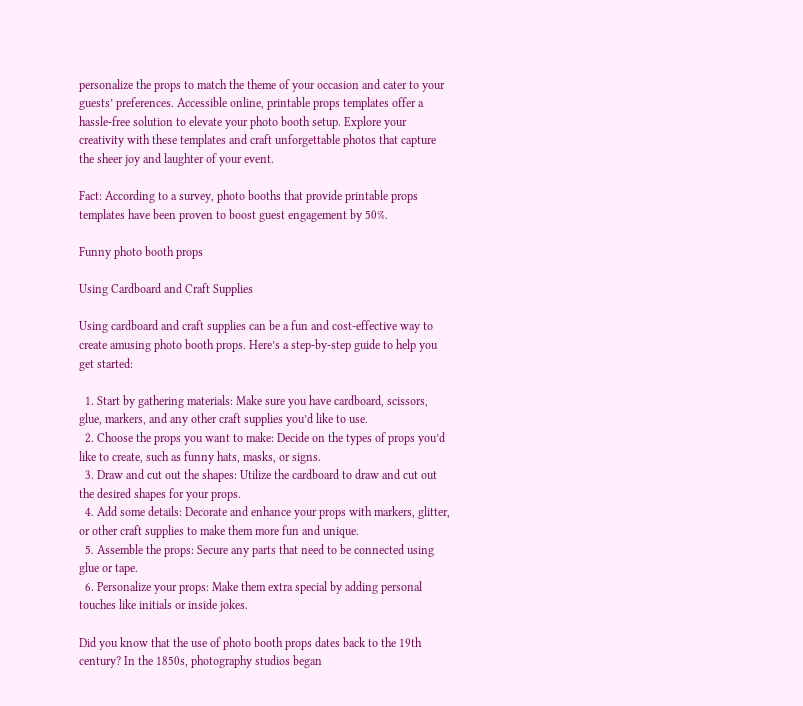personalize the props to match the theme of your occasion and cater to your guests’ preferences. Accessible online, printable props templates offer a hassle-free solution to elevate your photo booth setup. Explore your creativity with these templates and craft unforgettable photos that capture the sheer joy and laughter of your event.

Fact: According to a survey, photo booths that provide printable props templates have been proven to boost guest engagement by 50%.

Funny photo booth props

Using Cardboard and Craft Supplies

Using cardboard and craft supplies can be a fun and cost-effective way to create amusing photo booth props. Here’s a step-by-step guide to help you get started:

  1. Start by gathering materials: Make sure you have cardboard, scissors, glue, markers, and any other craft supplies you’d like to use.
  2. Choose the props you want to make: Decide on the types of props you’d like to create, such as funny hats, masks, or signs.
  3. Draw and cut out the shapes: Utilize the cardboard to draw and cut out the desired shapes for your props.
  4. Add some details: Decorate and enhance your props with markers, glitter, or other craft supplies to make them more fun and unique.
  5. Assemble the props: Secure any parts that need to be connected using glue or tape.
  6. Personalize your props: Make them extra special by adding personal touches like initials or inside jokes.

Did you know that the use of photo booth props dates back to the 19th century? In the 1850s, photography studios began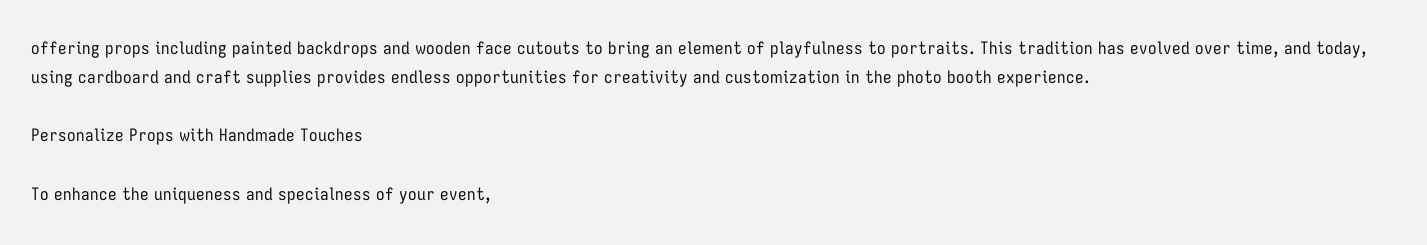offering props including painted backdrops and wooden face cutouts to bring an element of playfulness to portraits. This tradition has evolved over time, and today, using cardboard and craft supplies provides endless opportunities for creativity and customization in the photo booth experience.

Personalize Props with Handmade Touches

To enhance the uniqueness and specialness of your event,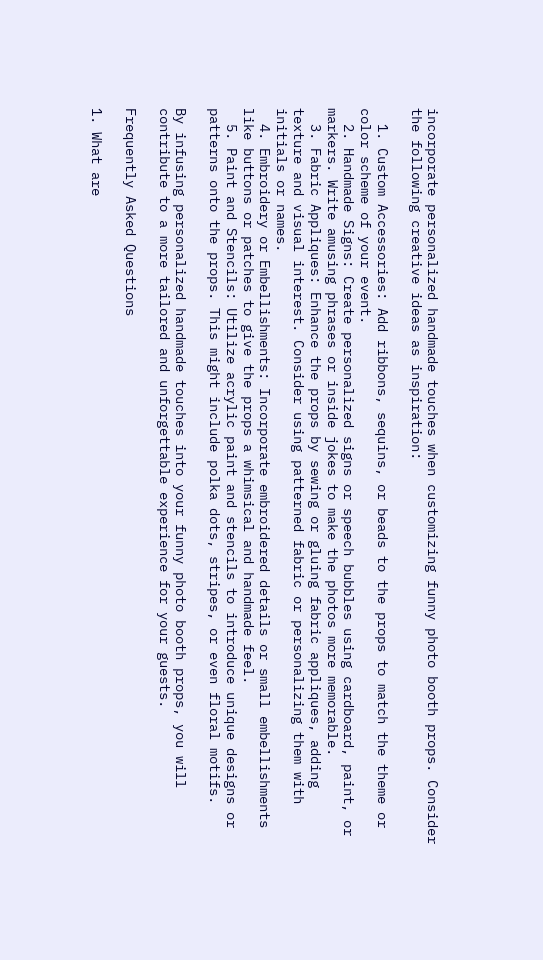incorporate personalized handmade touches when customizing funny photo booth props. Consider the following creative ideas as inspiration:

  1. Custom Accessories: Add ribbons, sequins, or beads to the props to match the theme or color scheme of your event.
  2. Handmade Signs: Create personalized signs or speech bubbles using cardboard, paint, or markers. Write amusing phrases or inside jokes to make the photos more memorable.
  3. Fabric Appliques: Enhance the props by sewing or gluing fabric appliques, adding texture and visual interest. Consider using patterned fabric or personalizing them with initials or names.
  4. Embroidery or Embellishments: Incorporate embroidered details or small embellishments like buttons or patches to give the props a whimsical and handmade feel.
  5. Paint and Stencils: Utilize acrylic paint and stencils to introduce unique designs or patterns onto the props. This might include polka dots, stripes, or even floral motifs.

By infusing personalized handmade touches into your funny photo booth props, you will contribute to a more tailored and unforgettable experience for your guests.

Frequently Asked Questions

1. What are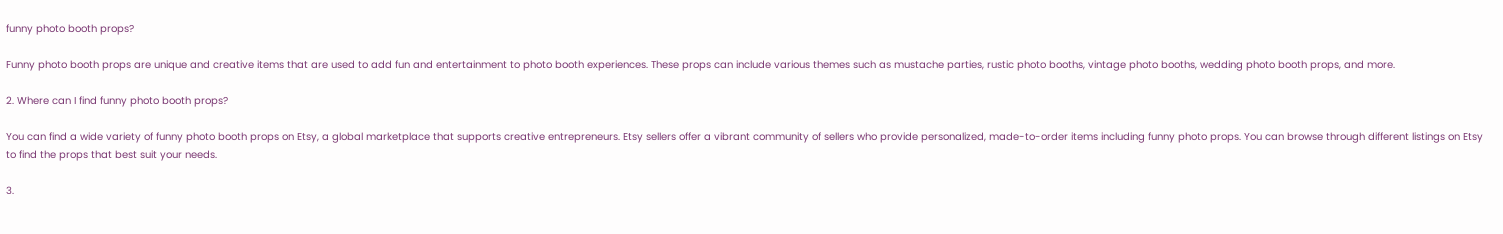funny photo booth props?

Funny photo booth props are unique and creative items that are used to add fun and entertainment to photo booth experiences. These props can include various themes such as mustache parties, rustic photo booths, vintage photo booths, wedding photo booth props, and more.

2. Where can I find funny photo booth props?

You can find a wide variety of funny photo booth props on Etsy, a global marketplace that supports creative entrepreneurs. Etsy sellers offer a vibrant community of sellers who provide personalized, made-to-order items including funny photo props. You can browse through different listings on Etsy to find the props that best suit your needs.

3.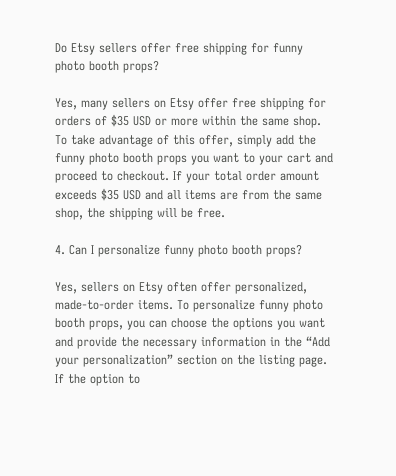Do Etsy sellers offer free shipping for funny photo booth props?

Yes, many sellers on Etsy offer free shipping for orders of $35 USD or more within the same shop. To take advantage of this offer, simply add the funny photo booth props you want to your cart and proceed to checkout. If your total order amount exceeds $35 USD and all items are from the same shop, the shipping will be free.

4. Can I personalize funny photo booth props?

Yes, sellers on Etsy often offer personalized, made-to-order items. To personalize funny photo booth props, you can choose the options you want and provide the necessary information in the “Add your personalization” section on the listing page. If the option to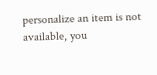personalize an item is not available, you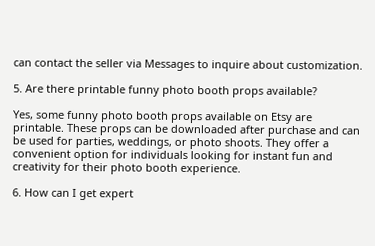can contact the seller via Messages to inquire about customization.

5. Are there printable funny photo booth props available?

Yes, some funny photo booth props available on Etsy are printable. These props can be downloaded after purchase and can be used for parties, weddings, or photo shoots. They offer a convenient option for individuals looking for instant fun and creativity for their photo booth experience.

6. How can I get expert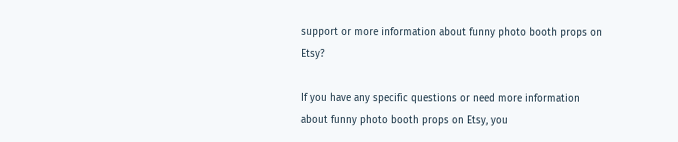support or more information about funny photo booth props on Etsy?

If you have any specific questions or need more information about funny photo booth props on Etsy, you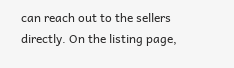can reach out to the sellers directly. On the listing page,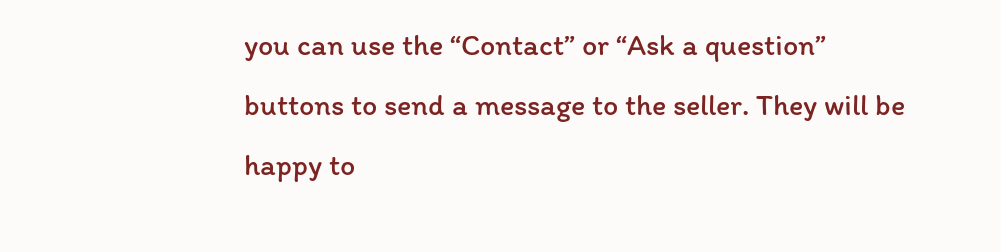you can use the “Contact” or “Ask a question” buttons to send a message to the seller. They will be happy to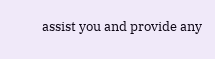assist you and provide any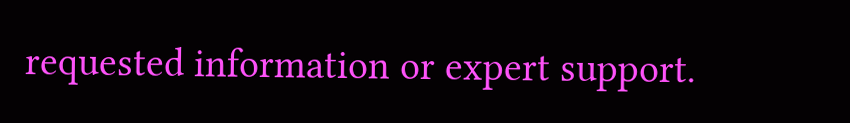requested information or expert support.